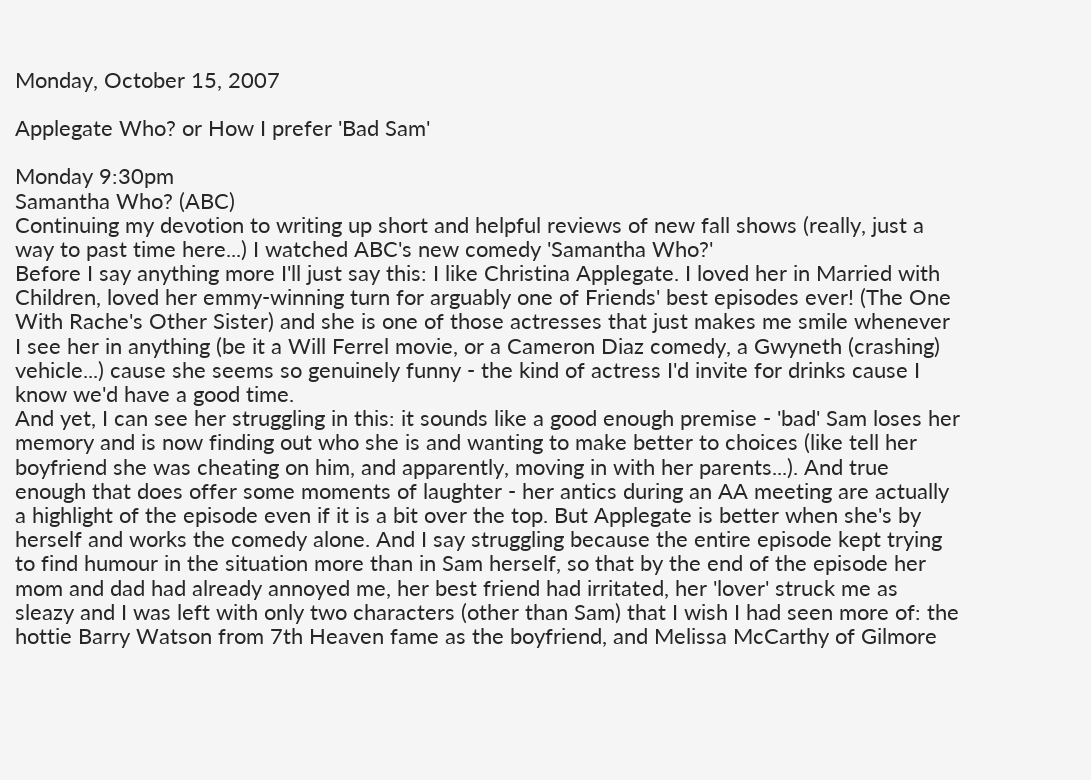Monday, October 15, 2007

Applegate Who? or How I prefer 'Bad Sam'

Monday 9:30pm
Samantha Who? (ABC)
Continuing my devotion to writing up short and helpful reviews of new fall shows (really, just a way to past time here...) I watched ABC's new comedy 'Samantha Who?'
Before I say anything more I'll just say this: I like Christina Applegate. I loved her in Married with Children, loved her emmy-winning turn for arguably one of Friends' best episodes ever! (The One With Rache's Other Sister) and she is one of those actresses that just makes me smile whenever I see her in anything (be it a Will Ferrel movie, or a Cameron Diaz comedy, a Gwyneth (crashing) vehicle...) cause she seems so genuinely funny - the kind of actress I'd invite for drinks cause I know we'd have a good time.
And yet, I can see her struggling in this: it sounds like a good enough premise - 'bad' Sam loses her memory and is now finding out who she is and wanting to make better to choices (like tell her boyfriend she was cheating on him, and apparently, moving in with her parents...). And true enough that does offer some moments of laughter - her antics during an AA meeting are actually a highlight of the episode even if it is a bit over the top. But Applegate is better when she's by herself and works the comedy alone. And I say struggling because the entire episode kept trying to find humour in the situation more than in Sam herself, so that by the end of the episode her mom and dad had already annoyed me, her best friend had irritated, her 'lover' struck me as sleazy and I was left with only two characters (other than Sam) that I wish I had seen more of: the hottie Barry Watson from 7th Heaven fame as the boyfriend, and Melissa McCarthy of Gilmore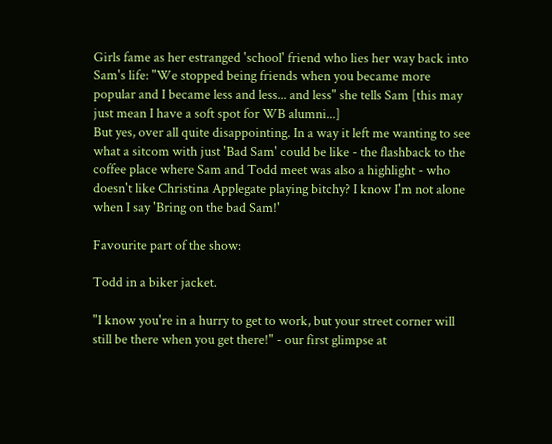Girls fame as her estranged 'school' friend who lies her way back into Sam's life: "We stopped being friends when you became more popular and I became less and less... and less" she tells Sam [this may just mean I have a soft spot for WB alumni...]
But yes, over all quite disappointing. In a way it left me wanting to see what a sitcom with just 'Bad Sam' could be like - the flashback to the coffee place where Sam and Todd meet was also a highlight - who doesn't like Christina Applegate playing bitchy? I know I'm not alone when I say 'Bring on the bad Sam!'

Favourite part of the show:

Todd in a biker jacket.

"I know you're in a hurry to get to work, but your street corner will still be there when you get there!" - our first glimpse at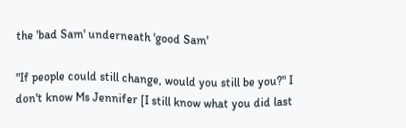the 'bad Sam' underneath 'good Sam'

"If people could still change, would you still be you?" I don't know Ms Jennifer [I still know what you did last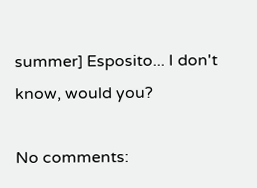summer] Esposito... I don't know, would you?

No comments: